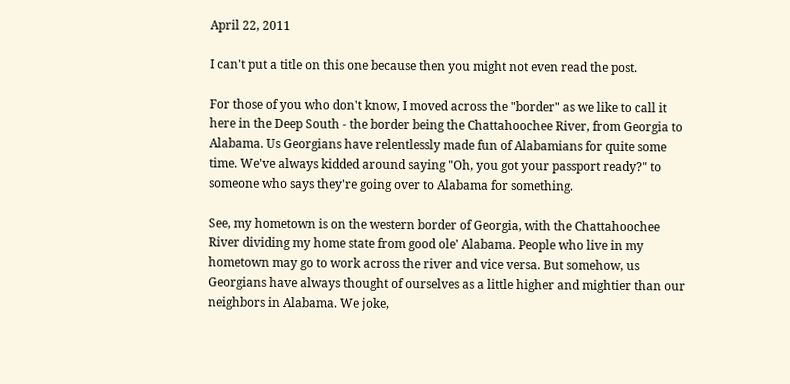April 22, 2011

I can't put a title on this one because then you might not even read the post.

For those of you who don't know, I moved across the "border" as we like to call it here in the Deep South - the border being the Chattahoochee River, from Georgia to Alabama. Us Georgians have relentlessly made fun of Alabamians for quite some time. We've always kidded around saying "Oh, you got your passport ready?" to someone who says they're going over to Alabama for something.

See, my hometown is on the western border of Georgia, with the Chattahoochee River dividing my home state from good ole' Alabama. People who live in my hometown may go to work across the river and vice versa. But somehow, us Georgians have always thought of ourselves as a little higher and mightier than our neighbors in Alabama. We joke,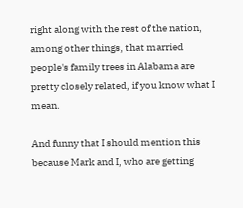right along with the rest of the nation, among other things, that married people's family trees in Alabama are pretty closely related, if you know what I mean.

And funny that I should mention this because Mark and I, who are getting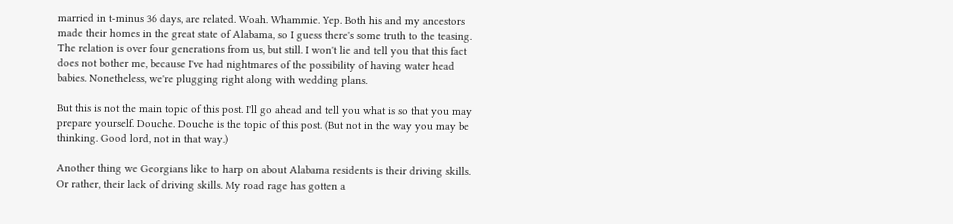married in t-minus 36 days, are related. Woah. Whammie. Yep. Both his and my ancestors made their homes in the great state of Alabama, so I guess there's some truth to the teasing. The relation is over four generations from us, but still. I won't lie and tell you that this fact does not bother me, because I've had nightmares of the possibility of having water head babies. Nonetheless, we're plugging right along with wedding plans.

But this is not the main topic of this post. I'll go ahead and tell you what is so that you may prepare yourself. Douche. Douche is the topic of this post. (But not in the way you may be thinking. Good lord, not in that way.)

Another thing we Georgians like to harp on about Alabama residents is their driving skills. Or rather, their lack of driving skills. My road rage has gotten a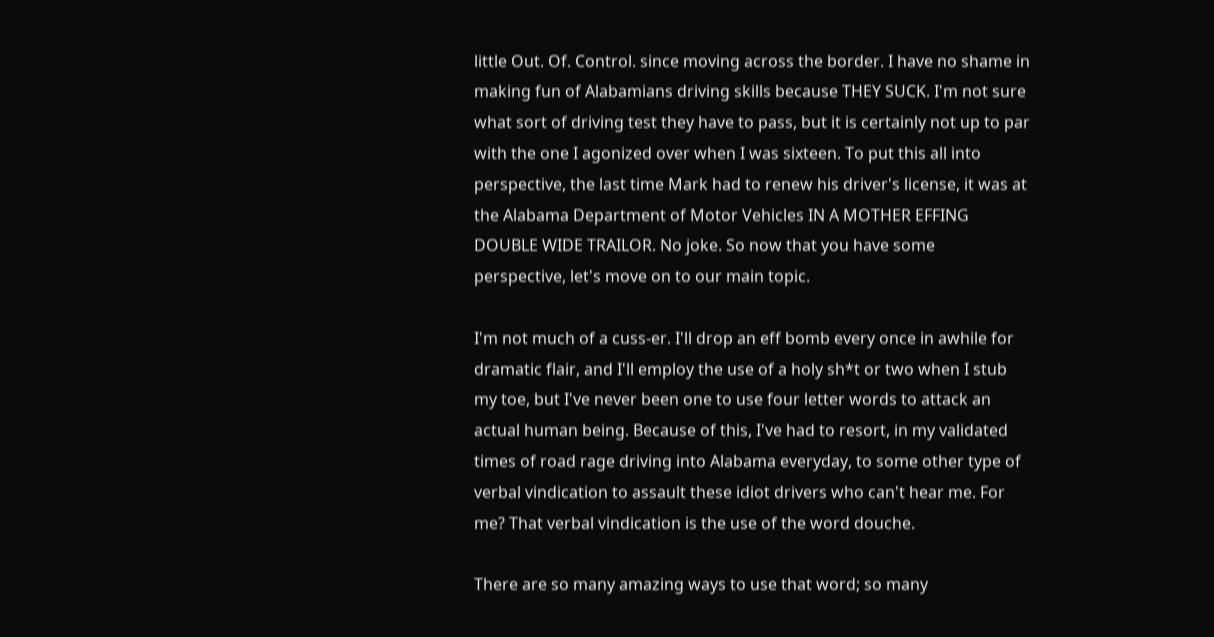little Out. Of. Control. since moving across the border. I have no shame in making fun of Alabamians driving skills because THEY SUCK. I'm not sure what sort of driving test they have to pass, but it is certainly not up to par with the one I agonized over when I was sixteen. To put this all into perspective, the last time Mark had to renew his driver's license, it was at the Alabama Department of Motor Vehicles IN A MOTHER EFFING DOUBLE WIDE TRAILOR. No joke. So now that you have some perspective, let's move on to our main topic.

I'm not much of a cuss-er. I'll drop an eff bomb every once in awhile for dramatic flair, and I'll employ the use of a holy sh*t or two when I stub my toe, but I've never been one to use four letter words to attack an actual human being. Because of this, I've had to resort, in my validated times of road rage driving into Alabama everyday, to some other type of verbal vindication to assault these idiot drivers who can't hear me. For me? That verbal vindication is the use of the word douche.

There are so many amazing ways to use that word; so many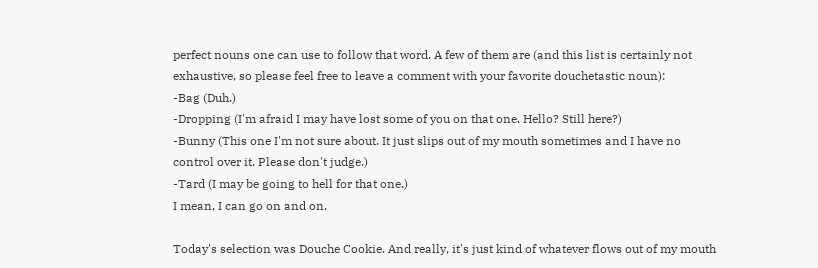perfect nouns one can use to follow that word. A few of them are (and this list is certainly not exhaustive, so please feel free to leave a comment with your favorite douchetastic noun):
-Bag (Duh.)
-Dropping (I'm afraid I may have lost some of you on that one. Hello? Still here?)
-Bunny (This one I'm not sure about. It just slips out of my mouth sometimes and I have no control over it. Please don't judge.)
-Tard (I may be going to hell for that one.)
I mean, I can go on and on.

Today's selection was Douche Cookie. And really, it's just kind of whatever flows out of my mouth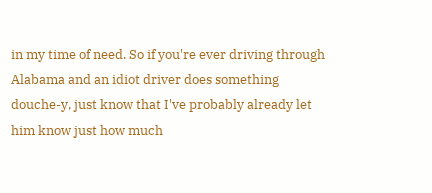in my time of need. So if you're ever driving through Alabama and an idiot driver does something douche-y, just know that I've probably already let him know just how much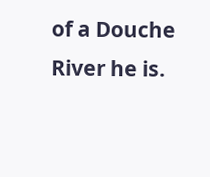of a Douche River he is.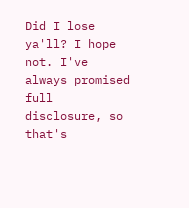Did I lose ya'll? I hope not. I've always promised full disclosure, so that's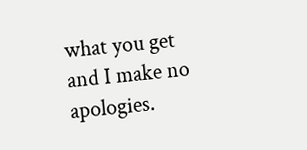what you get and I make no apologies.